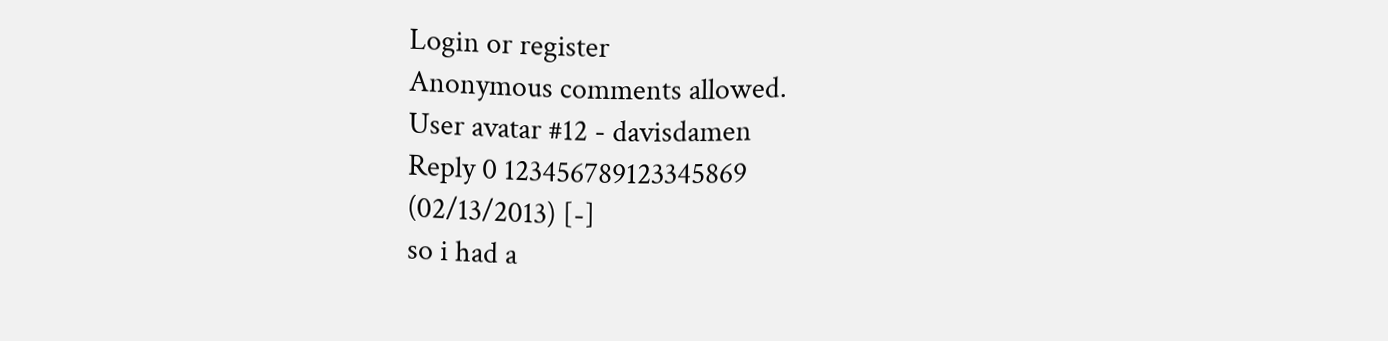Login or register
Anonymous comments allowed.
User avatar #12 - davisdamen
Reply 0 123456789123345869
(02/13/2013) [-]
so i had a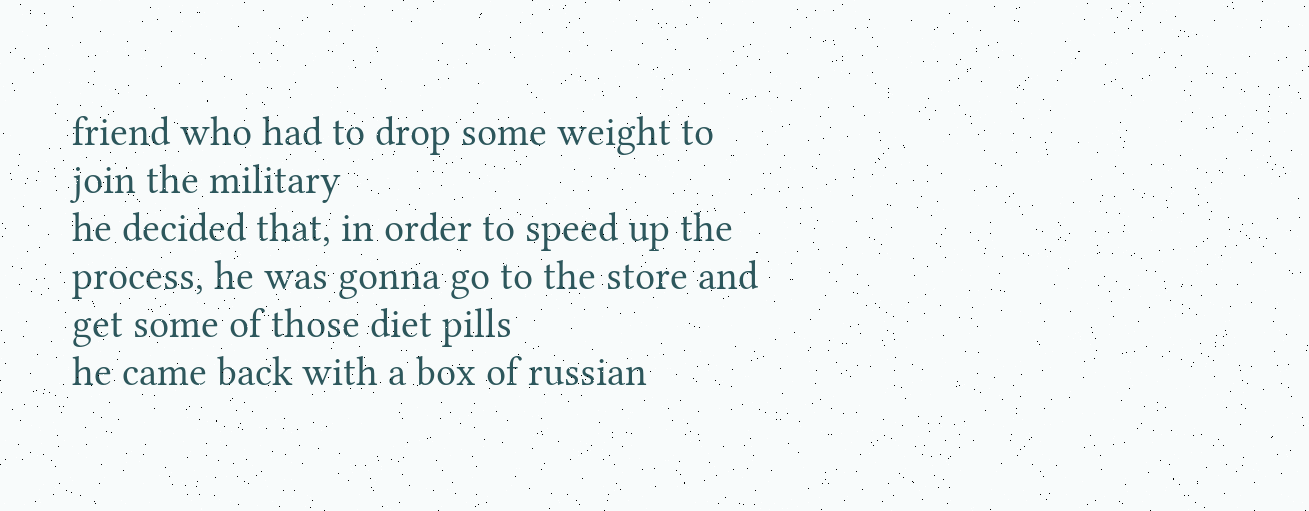friend who had to drop some weight to join the military
he decided that, in order to speed up the process, he was gonna go to the store and get some of those diet pills
he came back with a box of russian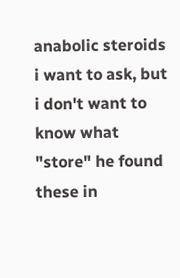anabolic steroids
i want to ask, but i don't want to know what "store" he found these in